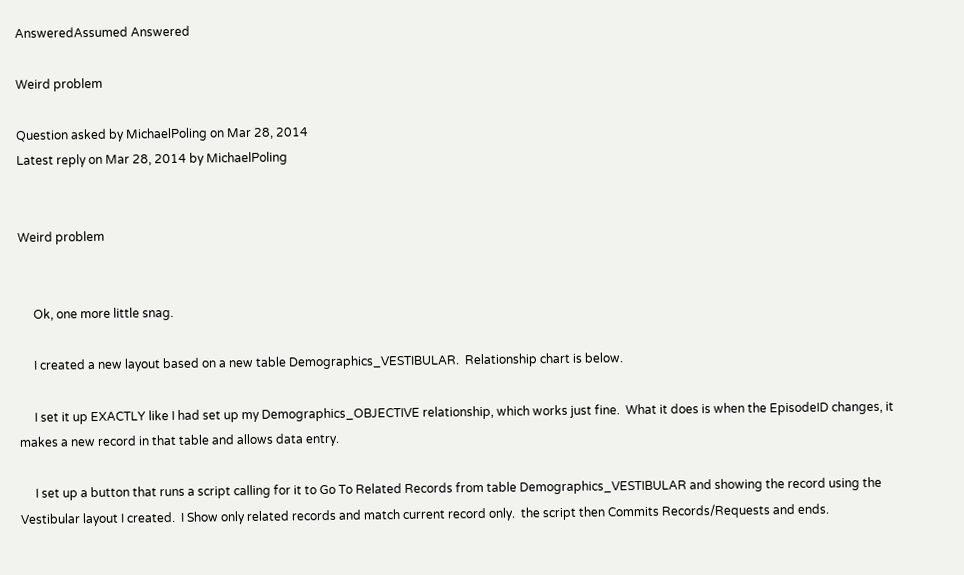AnsweredAssumed Answered

Weird problem

Question asked by MichaelPoling on Mar 28, 2014
Latest reply on Mar 28, 2014 by MichaelPoling


Weird problem


     Ok, one more little snag.

     I created a new layout based on a new table Demographics_VESTIBULAR.  Relationship chart is below.

     I set it up EXACTLY like I had set up my Demographics_OBJECTIVE relationship, which works just fine.  What it does is when the EpisodeID changes, it makes a new record in that table and allows data entry.

     I set up a button that runs a script calling for it to Go To Related Records from table Demographics_VESTIBULAR and showing the record using the Vestibular layout I created.  I Show only related records and match current record only.  the script then Commits Records/Requests and ends.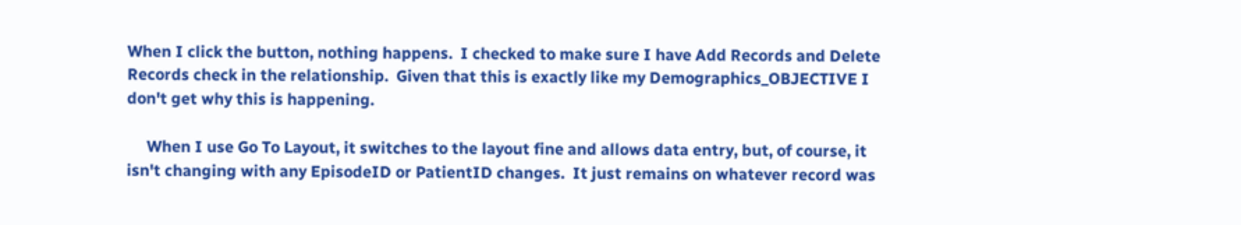When I click the button, nothing happens.  I checked to make sure I have Add Records and Delete Records check in the relationship.  Given that this is exactly like my Demographics_OBJECTIVE I don't get why this is happening.

     When I use Go To Layout, it switches to the layout fine and allows data entry, but, of course, it isn't changing with any EpisodeID or PatientID changes.  It just remains on whatever record was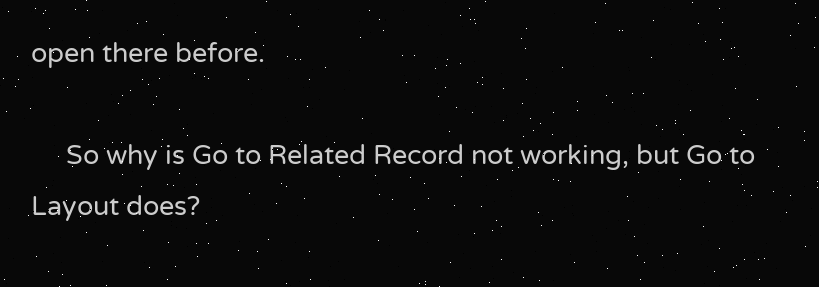open there before.

     So why is Go to Related Record not working, but Go to Layout does?